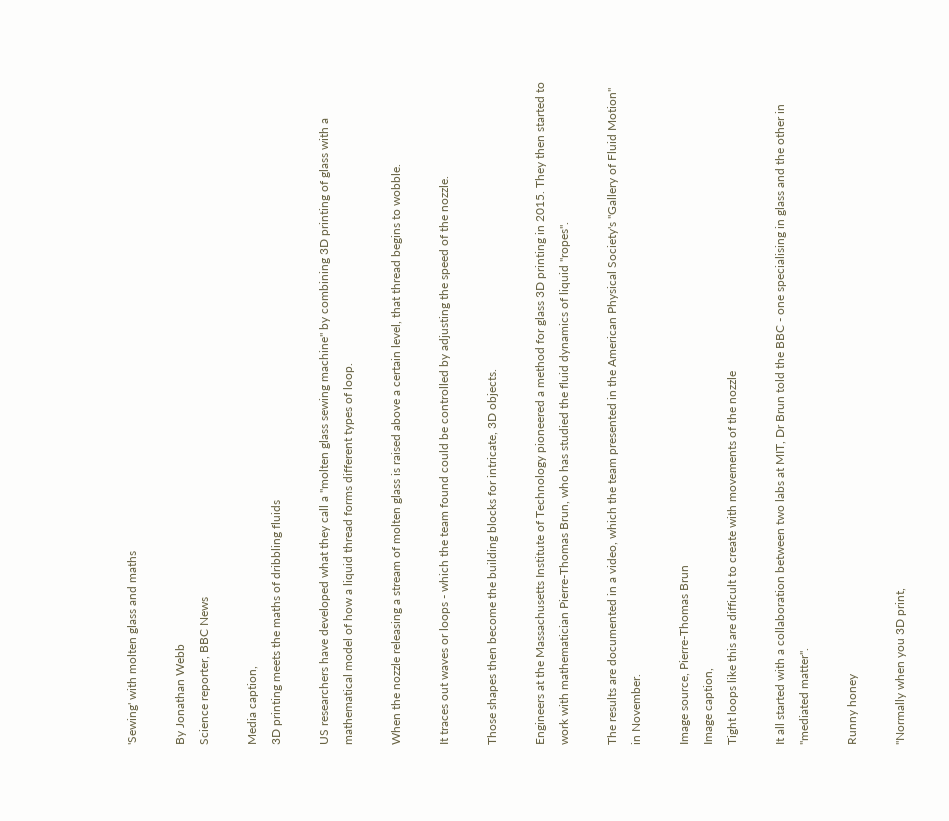'Sewing' with molten glass and maths

By Jonathan Webb
Science reporter, BBC News

Media caption,
3D printing meets the maths of dribbling fluids

US researchers have developed what they call a "molten glass sewing machine" by combining 3D printing of glass with a mathematical model of how a liquid thread forms different types of loop.

When the nozzle releasing a stream of molten glass is raised above a certain level, that thread begins to wobble.

It traces out waves or loops - which the team found could be controlled by adjusting the speed of the nozzle.

Those shapes then become the building blocks for intricate, 3D objects.

Engineers at the Massachusetts Institute of Technology pioneered a method for glass 3D printing in 2015. They then started to work with mathematician Pierre-Thomas Brun, who has studied the fluid dynamics of liquid "ropes".

The results are documented in a video, which the team presented in the American Physical Society's "Gallery of Fluid Motion" in November.

Image source, Pierre-Thomas Brun
Image caption,
Tight loops like this are difficult to create with movements of the nozzle

It all started with a collaboration between two labs at MIT, Dr Brun told the BBC - one specialising in glass and the other in "mediated matter".

Runny honey

"Normally when you 3D print,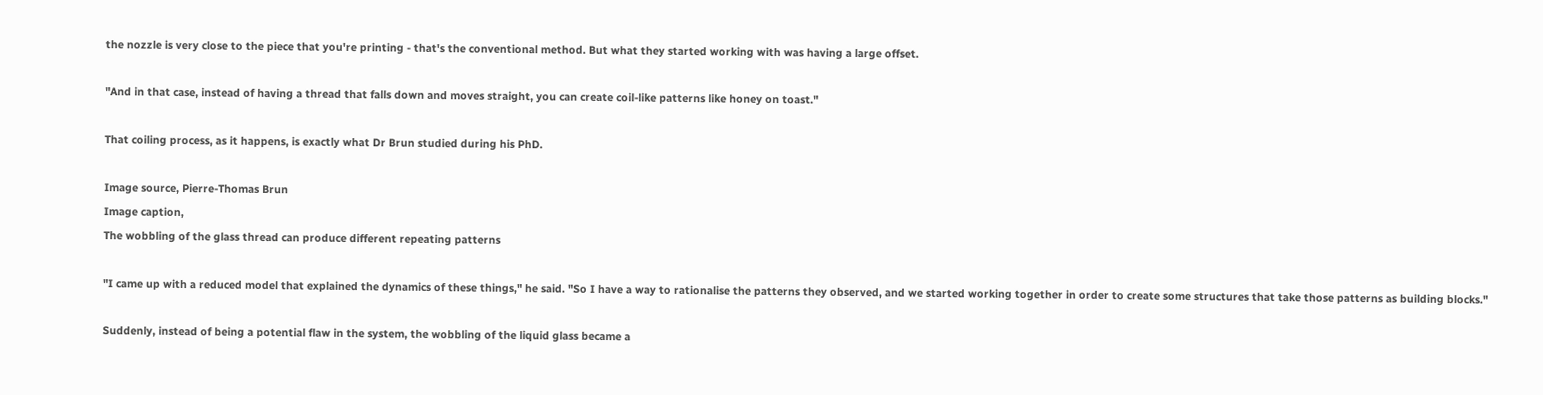the nozzle is very close to the piece that you're printing - that's the conventional method. But what they started working with was having a large offset.

"And in that case, instead of having a thread that falls down and moves straight, you can create coil-like patterns like honey on toast."

That coiling process, as it happens, is exactly what Dr Brun studied during his PhD.

Image source, Pierre-Thomas Brun
Image caption,
The wobbling of the glass thread can produce different repeating patterns

"I came up with a reduced model that explained the dynamics of these things," he said. "So I have a way to rationalise the patterns they observed, and we started working together in order to create some structures that take those patterns as building blocks."

Suddenly, instead of being a potential flaw in the system, the wobbling of the liquid glass became a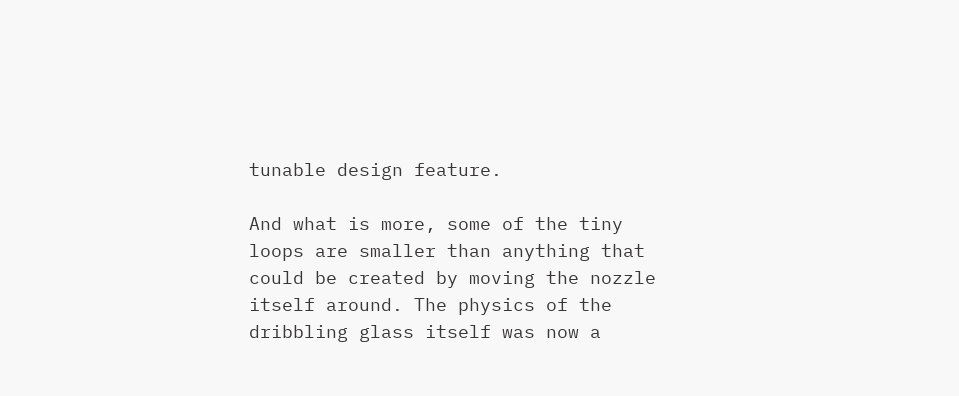tunable design feature.

And what is more, some of the tiny loops are smaller than anything that could be created by moving the nozzle itself around. The physics of the dribbling glass itself was now a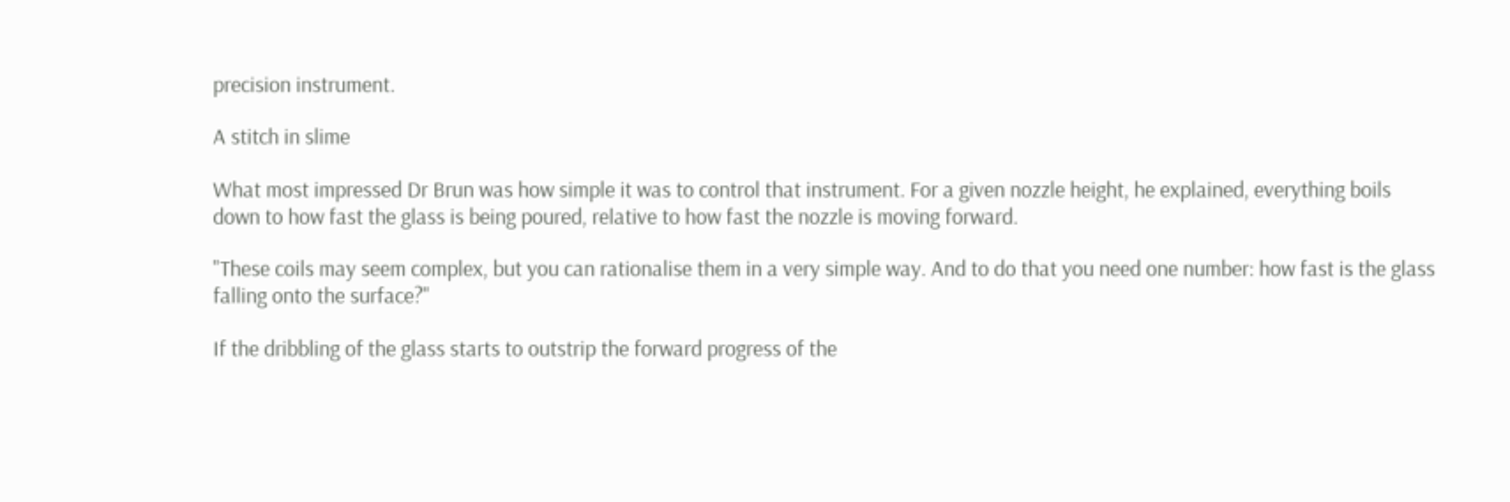precision instrument.

A stitch in slime

What most impressed Dr Brun was how simple it was to control that instrument. For a given nozzle height, he explained, everything boils down to how fast the glass is being poured, relative to how fast the nozzle is moving forward.

"These coils may seem complex, but you can rationalise them in a very simple way. And to do that you need one number: how fast is the glass falling onto the surface?"

If the dribbling of the glass starts to outstrip the forward progress of the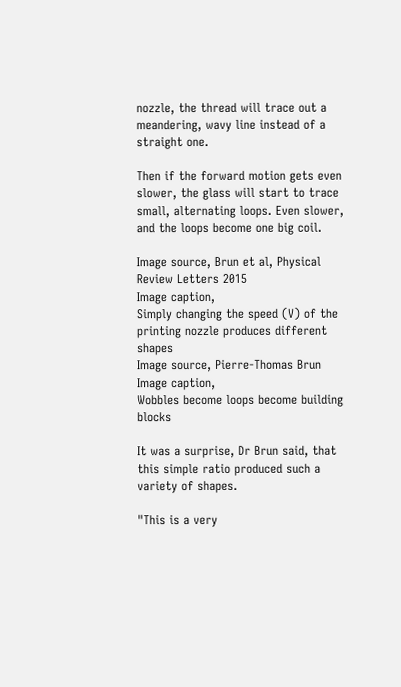nozzle, the thread will trace out a meandering, wavy line instead of a straight one.

Then if the forward motion gets even slower, the glass will start to trace small, alternating loops. Even slower, and the loops become one big coil.

Image source, Brun et al, Physical Review Letters 2015
Image caption,
Simply changing the speed (V) of the printing nozzle produces different shapes
Image source, Pierre-Thomas Brun
Image caption,
Wobbles become loops become building blocks

It was a surprise, Dr Brun said, that this simple ratio produced such a variety of shapes.

"This is a very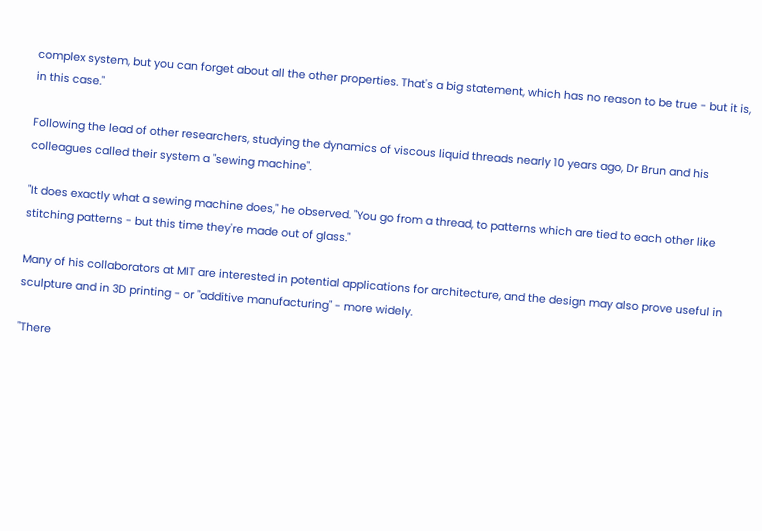complex system, but you can forget about all the other properties. That's a big statement, which has no reason to be true - but it is, in this case."

Following the lead of other researchers, studying the dynamics of viscous liquid threads nearly 10 years ago, Dr Brun and his colleagues called their system a "sewing machine".

"It does exactly what a sewing machine does," he observed. "You go from a thread, to patterns which are tied to each other like stitching patterns - but this time they're made out of glass."

Many of his collaborators at MIT are interested in potential applications for architecture, and the design may also prove useful in sculpture and in 3D printing - or "additive manufacturing" - more widely.

"There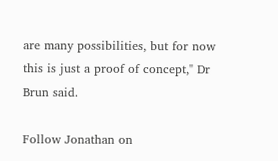are many possibilities, but for now this is just a proof of concept," Dr Brun said.

Follow Jonathan on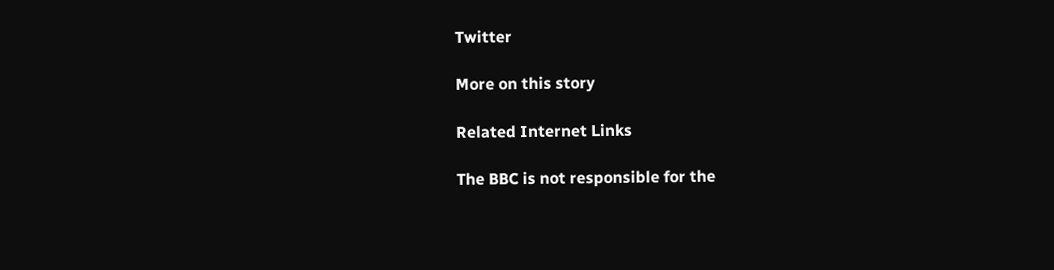Twitter

More on this story

Related Internet Links

The BBC is not responsible for the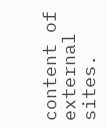content of external sites.